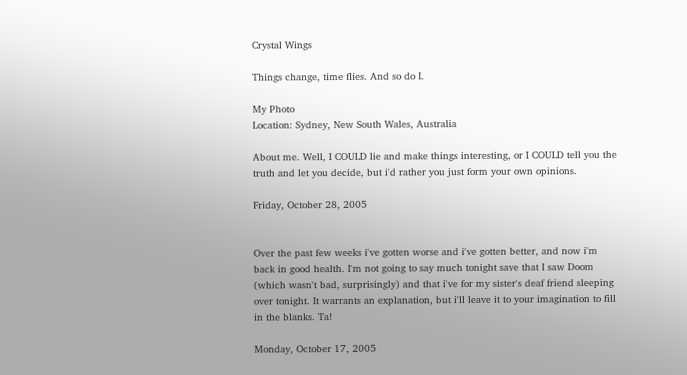Crystal Wings

Things change, time flies. And so do I.

My Photo
Location: Sydney, New South Wales, Australia

About me. Well, I COULD lie and make things interesting, or I COULD tell you the truth and let you decide, but i'd rather you just form your own opinions.

Friday, October 28, 2005


Over the past few weeks i've gotten worse and i've gotten better, and now i'm back in good health. I'm not going to say much tonight save that I saw Doom (which wasn't bad, surprisingly) and that i've for my sister's deaf friend sleeping over tonight. It warrants an explanation, but i'll leave it to your imagination to fill in the blanks. Ta!

Monday, October 17, 2005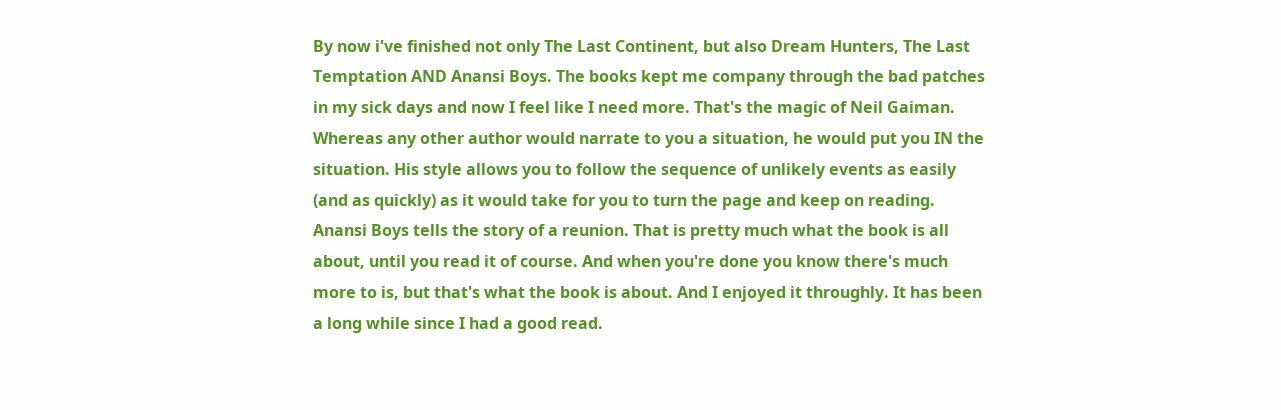By now i've finished not only The Last Continent, but also Dream Hunters, The Last Temptation AND Anansi Boys. The books kept me company through the bad patches in my sick days and now I feel like I need more. That's the magic of Neil Gaiman. Whereas any other author would narrate to you a situation, he would put you IN the situation. His style allows you to follow the sequence of unlikely events as easily (and as quickly) as it would take for you to turn the page and keep on reading. Anansi Boys tells the story of a reunion. That is pretty much what the book is all about, until you read it of course. And when you're done you know there's much more to is, but that's what the book is about. And I enjoyed it throughly. It has been a long while since I had a good read.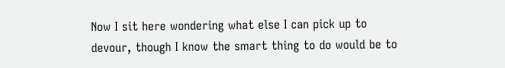Now I sit here wondering what else I can pick up to devour, though I know the smart thing to do would be to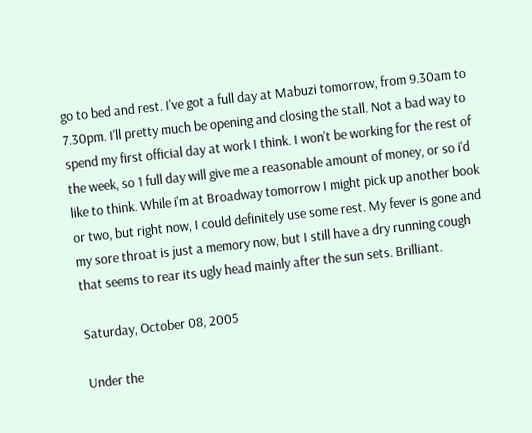go to bed and rest. I've got a full day at Mabuzi tomorrow, from 9.30am to 7.30pm. I'll pretty much be opening and closing the stall. Not a bad way to spend my first official day at work I think. I won't be working for the rest of the week, so 1 full day will give me a reasonable amount of money, or so i'd like to think. While i'm at Broadway tomorrow I might pick up another book or two, but right now, I could definitely use some rest. My fever is gone and my sore throat is just a memory now, but I still have a dry running cough that seems to rear its ugly head mainly after the sun sets. Brilliant.

Saturday, October 08, 2005

Under the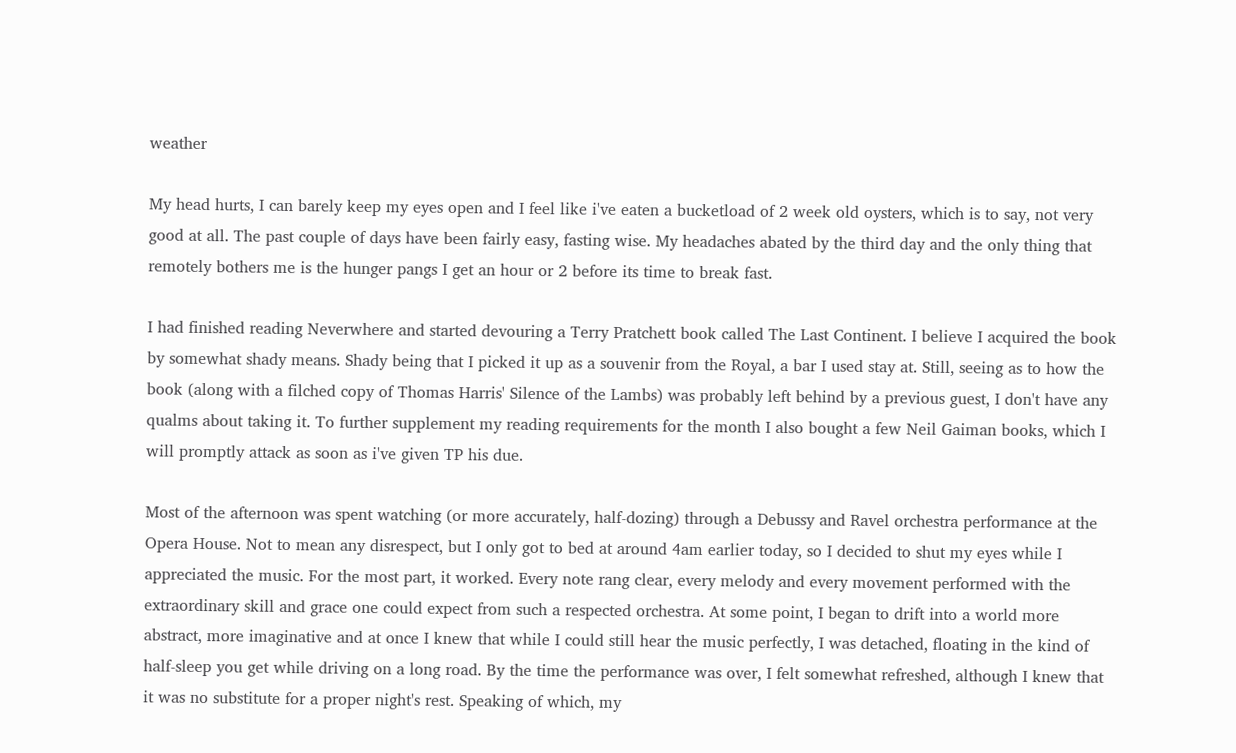weather

My head hurts, I can barely keep my eyes open and I feel like i've eaten a bucketload of 2 week old oysters, which is to say, not very good at all. The past couple of days have been fairly easy, fasting wise. My headaches abated by the third day and the only thing that remotely bothers me is the hunger pangs I get an hour or 2 before its time to break fast.

I had finished reading Neverwhere and started devouring a Terry Pratchett book called The Last Continent. I believe I acquired the book by somewhat shady means. Shady being that I picked it up as a souvenir from the Royal, a bar I used stay at. Still, seeing as to how the book (along with a filched copy of Thomas Harris' Silence of the Lambs) was probably left behind by a previous guest, I don't have any qualms about taking it. To further supplement my reading requirements for the month I also bought a few Neil Gaiman books, which I will promptly attack as soon as i've given TP his due.

Most of the afternoon was spent watching (or more accurately, half-dozing) through a Debussy and Ravel orchestra performance at the Opera House. Not to mean any disrespect, but I only got to bed at around 4am earlier today, so I decided to shut my eyes while I appreciated the music. For the most part, it worked. Every note rang clear, every melody and every movement performed with the extraordinary skill and grace one could expect from such a respected orchestra. At some point, I began to drift into a world more abstract, more imaginative and at once I knew that while I could still hear the music perfectly, I was detached, floating in the kind of half-sleep you get while driving on a long road. By the time the performance was over, I felt somewhat refreshed, although I knew that it was no substitute for a proper night's rest. Speaking of which, my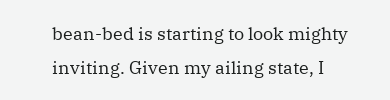bean-bed is starting to look mighty inviting. Given my ailing state, I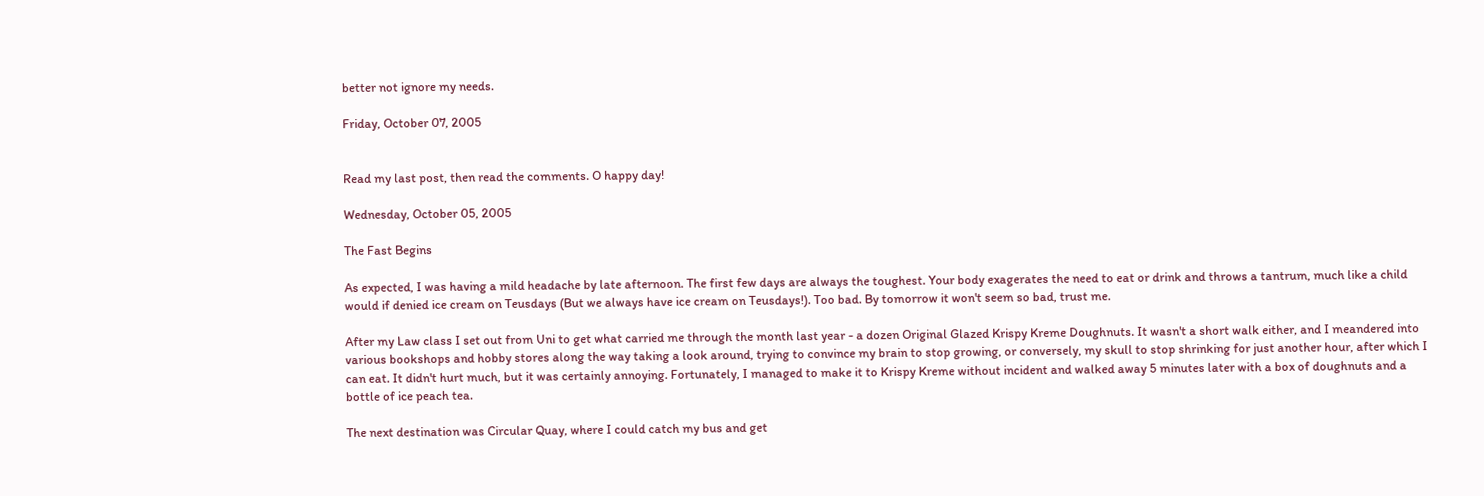better not ignore my needs.

Friday, October 07, 2005


Read my last post, then read the comments. O happy day!

Wednesday, October 05, 2005

The Fast Begins

As expected, I was having a mild headache by late afternoon. The first few days are always the toughest. Your body exagerates the need to eat or drink and throws a tantrum, much like a child would if denied ice cream on Teusdays (But we always have ice cream on Teusdays!). Too bad. By tomorrow it won't seem so bad, trust me.

After my Law class I set out from Uni to get what carried me through the month last year - a dozen Original Glazed Krispy Kreme Doughnuts. It wasn't a short walk either, and I meandered into various bookshops and hobby stores along the way taking a look around, trying to convince my brain to stop growing, or conversely, my skull to stop shrinking for just another hour, after which I can eat. It didn't hurt much, but it was certainly annoying. Fortunately, I managed to make it to Krispy Kreme without incident and walked away 5 minutes later with a box of doughnuts and a bottle of ice peach tea.

The next destination was Circular Quay, where I could catch my bus and get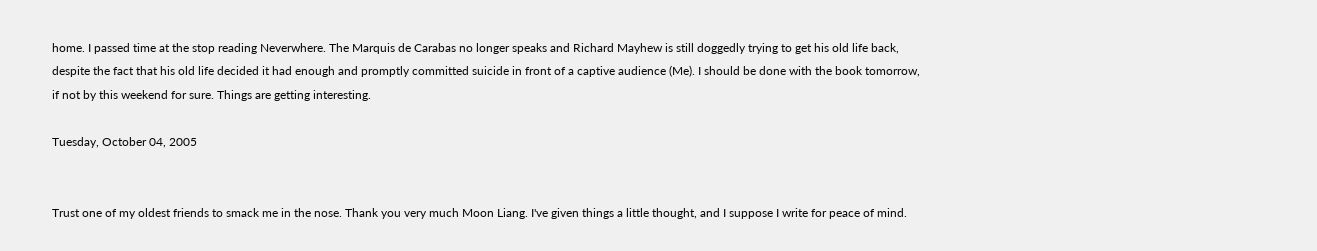home. I passed time at the stop reading Neverwhere. The Marquis de Carabas no longer speaks and Richard Mayhew is still doggedly trying to get his old life back, despite the fact that his old life decided it had enough and promptly committed suicide in front of a captive audience (Me). I should be done with the book tomorrow, if not by this weekend for sure. Things are getting interesting.

Tuesday, October 04, 2005


Trust one of my oldest friends to smack me in the nose. Thank you very much Moon Liang. I've given things a little thought, and I suppose I write for peace of mind.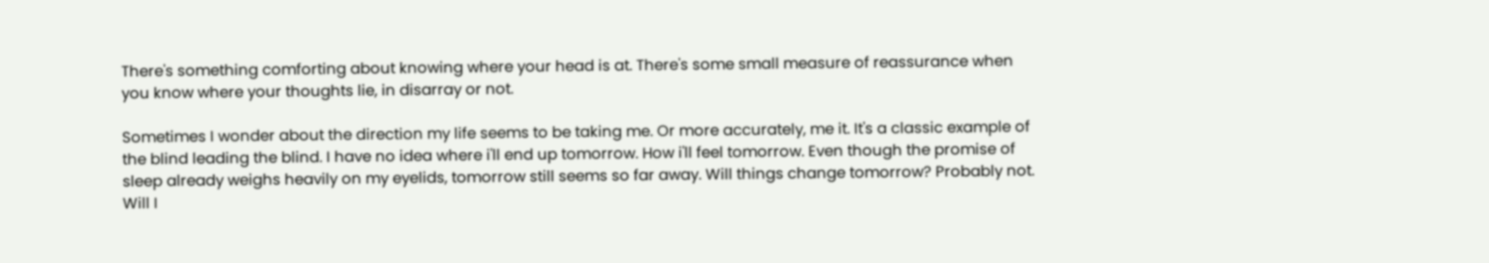There's something comforting about knowing where your head is at. There's some small measure of reassurance when you know where your thoughts lie, in disarray or not.

Sometimes I wonder about the direction my life seems to be taking me. Or more accurately, me it. It's a classic example of the blind leading the blind. I have no idea where i'll end up tomorrow. How i'll feel tomorrow. Even though the promise of sleep already weighs heavily on my eyelids, tomorrow still seems so far away. Will things change tomorrow? Probably not. Will I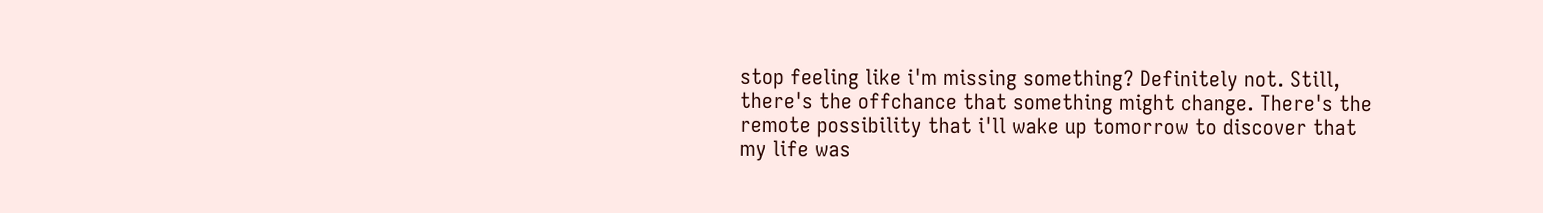stop feeling like i'm missing something? Definitely not. Still, there's the offchance that something might change. There's the remote possibility that i'll wake up tomorrow to discover that my life was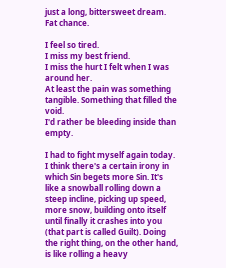just a long, bittersweet dream. Fat chance.

I feel so tired.
I miss my best friend.
I miss the hurt I felt when I was around her.
At least the pain was something tangible. Something that filled the void.
I'd rather be bleeding inside than empty.

I had to fight myself again today. I think there's a certain irony in which Sin begets more Sin. It's like a snowball rolling down a steep incline, picking up speed, more snow, building onto itself until finally it crashes into you (that part is called Guilt). Doing the right thing, on the other hand, is like rolling a heavy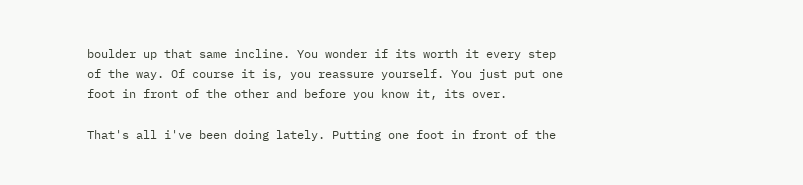boulder up that same incline. You wonder if its worth it every step of the way. Of course it is, you reassure yourself. You just put one foot in front of the other and before you know it, its over.

That's all i've been doing lately. Putting one foot in front of the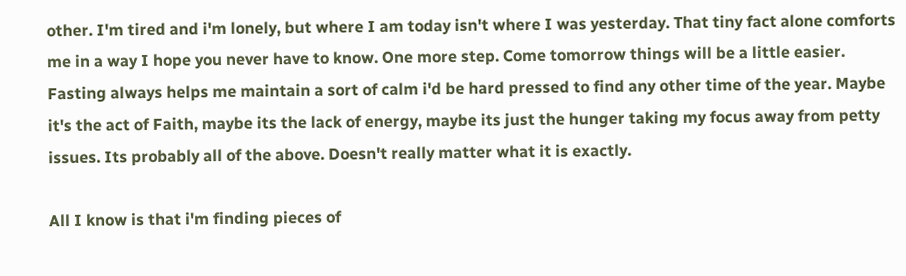other. I'm tired and i'm lonely, but where I am today isn't where I was yesterday. That tiny fact alone comforts me in a way I hope you never have to know. One more step. Come tomorrow things will be a little easier. Fasting always helps me maintain a sort of calm i'd be hard pressed to find any other time of the year. Maybe it's the act of Faith, maybe its the lack of energy, maybe its just the hunger taking my focus away from petty issues. Its probably all of the above. Doesn't really matter what it is exactly.

All I know is that i'm finding pieces of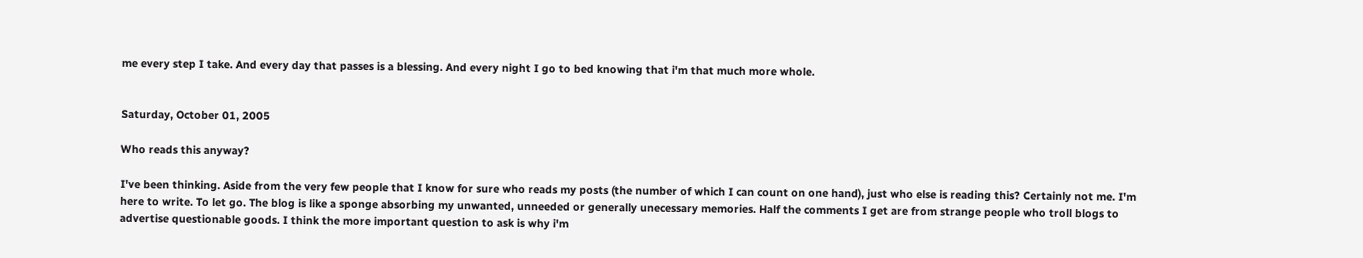me every step I take. And every day that passes is a blessing. And every night I go to bed knowing that i'm that much more whole.


Saturday, October 01, 2005

Who reads this anyway?

I've been thinking. Aside from the very few people that I know for sure who reads my posts (the number of which I can count on one hand), just who else is reading this? Certainly not me. I'm here to write. To let go. The blog is like a sponge absorbing my unwanted, unneeded or generally unecessary memories. Half the comments I get are from strange people who troll blogs to advertise questionable goods. I think the more important question to ask is why i'm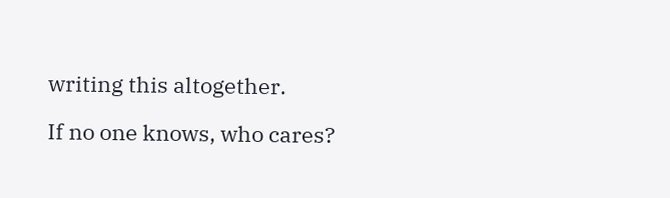writing this altogether.

If no one knows, who cares?